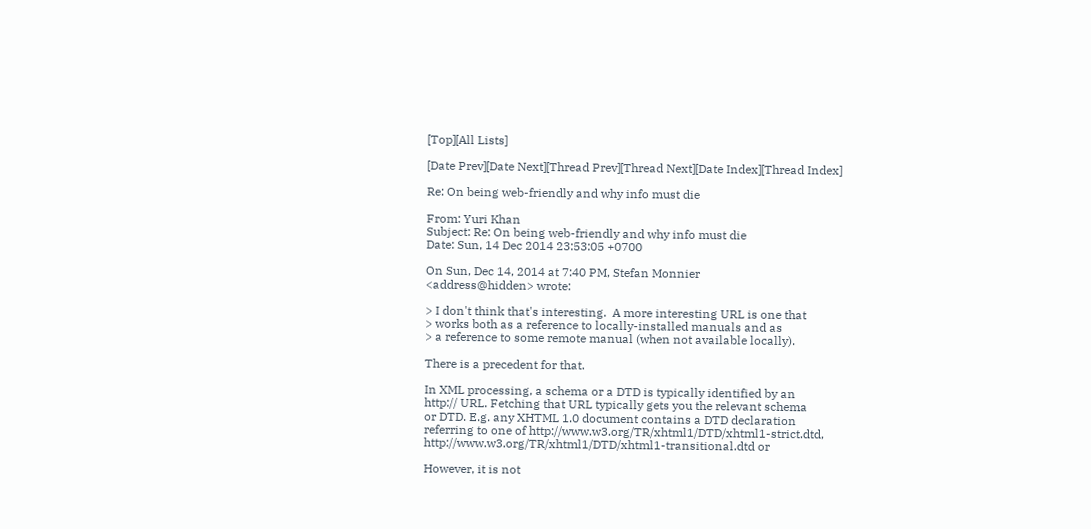[Top][All Lists]

[Date Prev][Date Next][Thread Prev][Thread Next][Date Index][Thread Index]

Re: On being web-friendly and why info must die

From: Yuri Khan
Subject: Re: On being web-friendly and why info must die
Date: Sun, 14 Dec 2014 23:53:05 +0700

On Sun, Dec 14, 2014 at 7:40 PM, Stefan Monnier
<address@hidden> wrote:

> I don't think that's interesting.  A more interesting URL is one that
> works both as a reference to locally-installed manuals and as
> a reference to some remote manual (when not available locally).

There is a precedent for that.

In XML processing, a schema or a DTD is typically identified by an
http:// URL. Fetching that URL typically gets you the relevant schema
or DTD. E.g. any XHTML 1.0 document contains a DTD declaration
referring to one of http://www.w3.org/TR/xhtml1/DTD/xhtml1-strict.dtd,
http://www.w3.org/TR/xhtml1/DTD/xhtml1-transitional.dtd or

However, it is not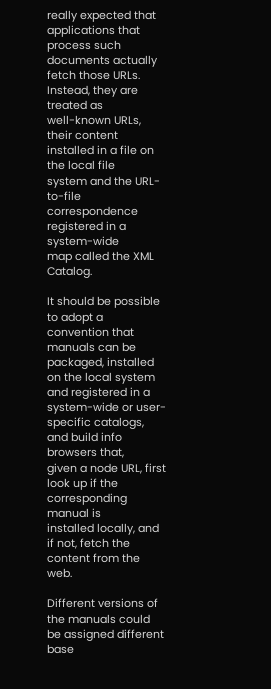really expected that applications that process such
documents actually fetch those URLs. Instead, they are treated as
well-known URLs, their content installed in a file on the local file
system and the URL-to-file correspondence registered in a system-wide
map called the XML Catalog.

It should be possible to adopt a convention that manuals can be
packaged, installed on the local system and registered in a
system-wide or user-specific catalogs, and build info browsers that,
given a node URL, first look up if the corresponding manual is
installed locally, and if not, fetch the content from the web.

Different versions of the manuals could be assigned different base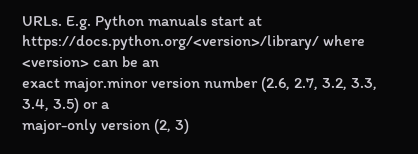URLs. E.g. Python manuals start at
https://docs.python.org/<version>/library/ where <version> can be an
exact major.minor version number (2.6, 2.7, 3.2, 3.3, 3.4, 3.5) or a
major-only version (2, 3)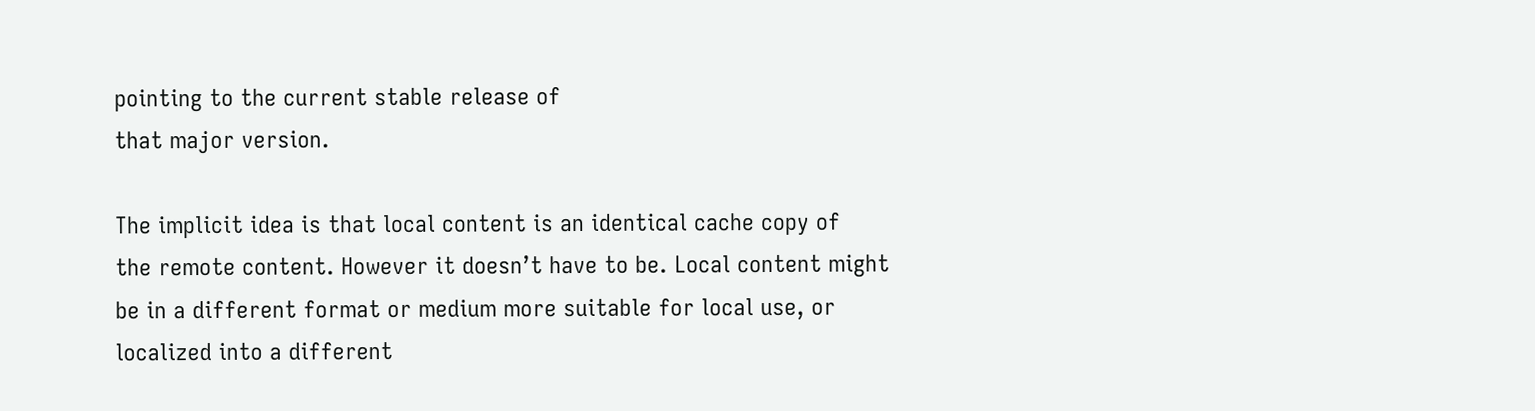pointing to the current stable release of
that major version.

The implicit idea is that local content is an identical cache copy of
the remote content. However it doesn’t have to be. Local content might
be in a different format or medium more suitable for local use, or
localized into a different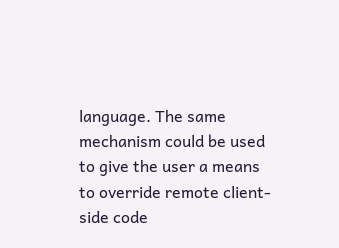language. The same mechanism could be used
to give the user a means to override remote client-side code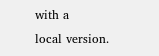with a
local version.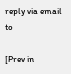reply via email to

[Prev in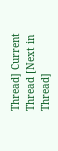Thread] Current Thread [Next in Thread]